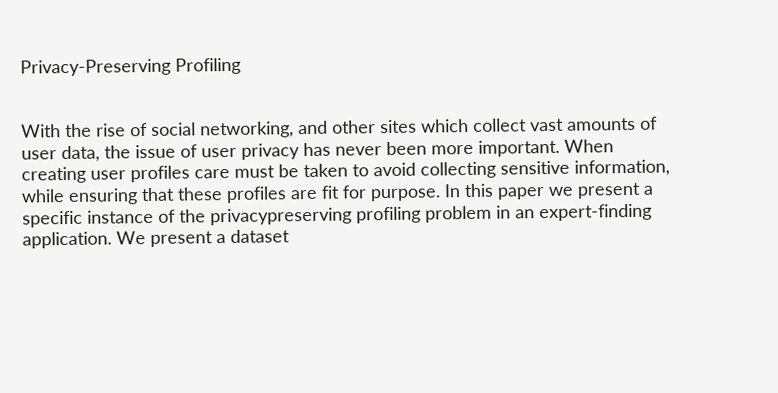Privacy-Preserving Profiling


With the rise of social networking, and other sites which collect vast amounts of user data, the issue of user privacy has never been more important. When creating user profiles care must be taken to avoid collecting sensitive information, while ensuring that these profiles are fit for purpose. In this paper we present a specific instance of the privacypreserving profiling problem in an expert-finding application. We present a dataset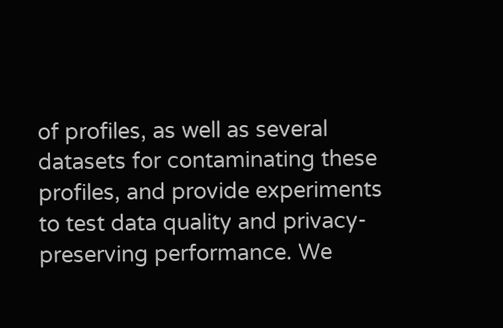of profiles, as well as several datasets for contaminating these profiles, and provide experiments to test data quality and privacy-preserving performance. We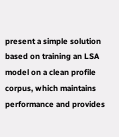present a simple solution based on training an LSA model on a clean profile corpus, which maintains performance and provides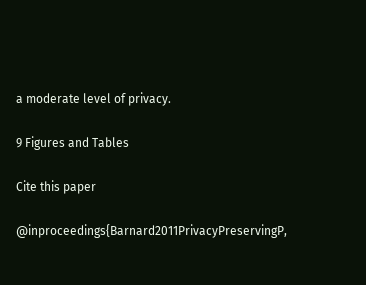a moderate level of privacy.

9 Figures and Tables

Cite this paper

@inproceedings{Barnard2011PrivacyPreservingP,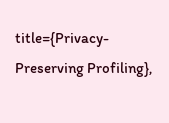title={Privacy-Preserving Profiling},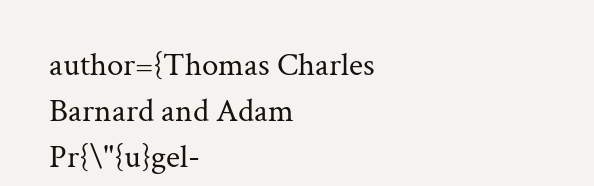author={Thomas Charles Barnard and Adam Pr{\"{u}gel-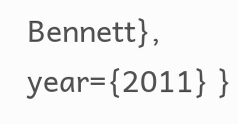Bennett}, year={2011} }